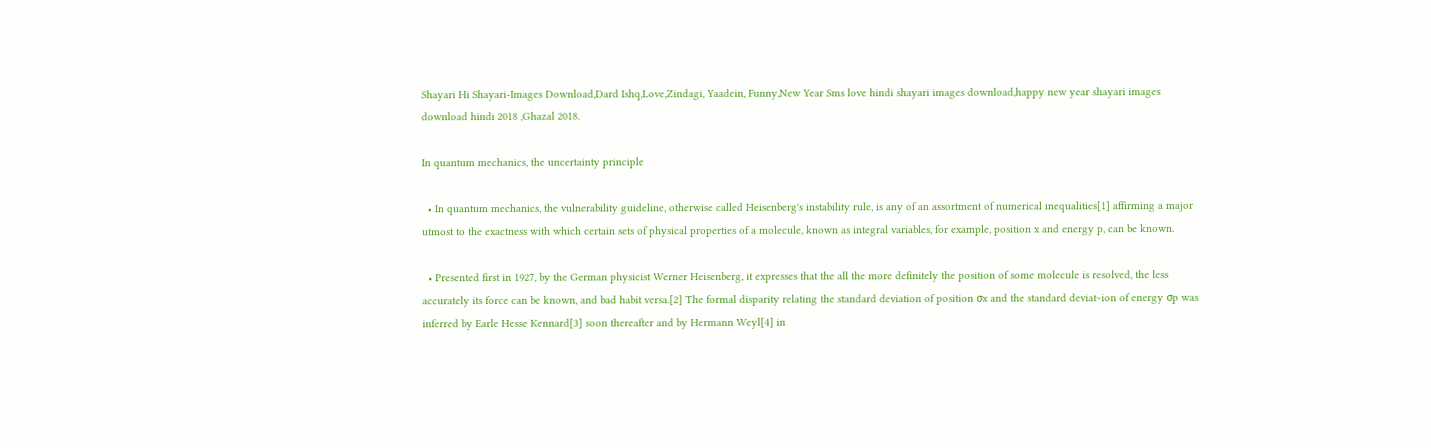Shayari Hi Shayari-Images Download,Dard Ishq,Love,Zindagi, Yaadein, Funny,New Year Sms love hindi shayari images download,happy new year shayari images download hindi 2018 ,Ghazal 2018.

In quantum mechanics, the uncertainty principle

  • In quantum mechanics, the vulnerability guideline, otherwise called Heisenberg's instability rule, is any of an assortment of numerical inequalities[1] affirming a major utmost to the exactness with which certain sets of physical properties of a molecule, known as integral variables, for example, position x and energy p, can be known.

  • Presented first in 1927, by the German physicist Werner Heisenberg, it expresses that the all the more definitely the position of some molecule is resolved, the less accurately its force can be known, and bad habit versa.[2] The formal disparity relating the standard deviation of position σx and the standard deviat~ion of energy σp was inferred by Earle Hesse Kennard[3] soon thereafter and by Hermann Weyl[4] in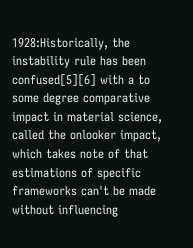1928:Historically, the instability rule has been confused[5][6] with a to some degree comparative impact in material science, called the onlooker impact, which takes note of that estimations of specific frameworks can't be made without influencing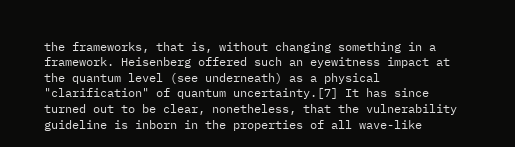the frameworks, that is, without changing something in a framework. Heisenberg offered such an eyewitness impact at the quantum level (see underneath) as a physical "clarification" of quantum uncertainty.[7] It has since turned out to be clear, nonetheless, that the vulnerability guideline is inborn in the properties of all wave-like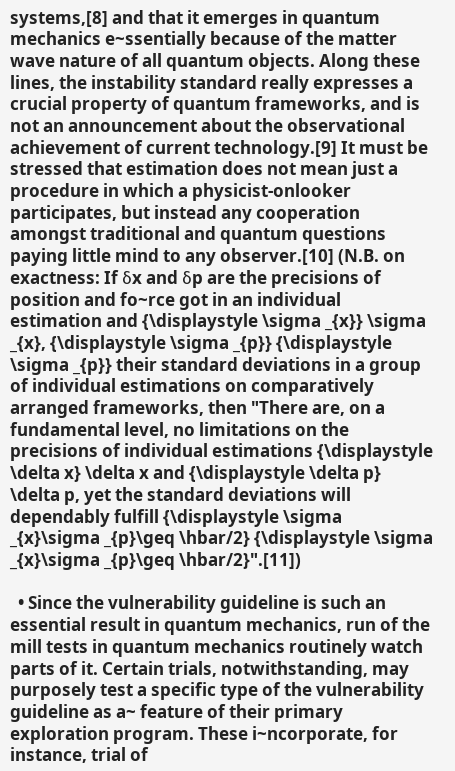systems,[8] and that it emerges in quantum mechanics e~ssentially because of the matter wave nature of all quantum objects. Along these lines, the instability standard really expresses a crucial property of quantum frameworks, and is not an announcement about the observational achievement of current technology.[9] It must be stressed that estimation does not mean just a procedure in which a physicist-onlooker participates, but instead any cooperation amongst traditional and quantum questions paying little mind to any observer.[10] (N.B. on exactness: If δx and δp are the precisions of position and fo~rce got in an individual estimation and {\displaystyle \sigma _{x}} \sigma _{x}, {\displaystyle \sigma _{p}} {\displaystyle \sigma _{p}} their standard deviations in a group of individual estimations on comparatively arranged frameworks, then "There are, on a fundamental level, no limitations on the precisions of individual estimations {\displaystyle \delta x} \delta x and {\displaystyle \delta p} \delta p, yet the standard deviations will dependably fulfill {\displaystyle \sigma _{x}\sigma _{p}\geq \hbar/2} {\displaystyle \sigma _{x}\sigma _{p}\geq \hbar/2}".[11])

  • Since the vulnerability guideline is such an essential result in quantum mechanics, run of the mill tests in quantum mechanics routinely watch parts of it. Certain trials, notwithstanding, may purposely test a specific type of the vulnerability guideline as a~ feature of their primary exploration program. These i~ncorporate, for instance, trial of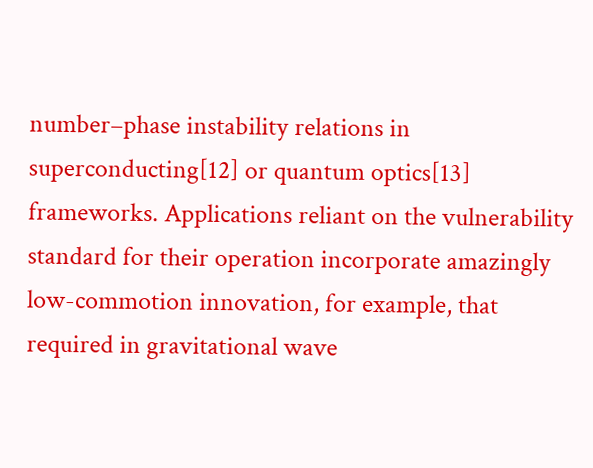number–phase instability relations in superconducting[12] or quantum optics[13] frameworks. Applications reliant on the vulnerability standard for their operation incorporate amazingly low-commotion innovation, for example, that required in gravitational wave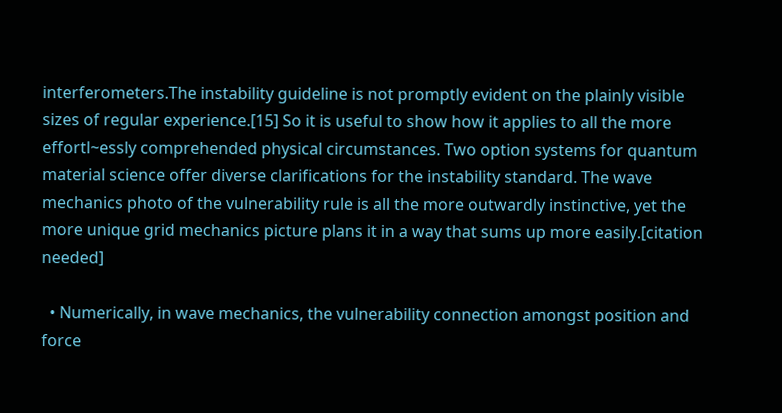interferometers.The instability guideline is not promptly evident on the plainly visible sizes of regular experience.[15] So it is useful to show how it applies to all the more effortl~essly comprehended physical circumstances. Two option systems for quantum material science offer diverse clarifications for the instability standard. The wave mechanics photo of the vulnerability rule is all the more outwardly instinctive, yet the more unique grid mechanics picture plans it in a way that sums up more easily.[citation needed]

  • Numerically, in wave mechanics, the vulnerability connection amongst position and force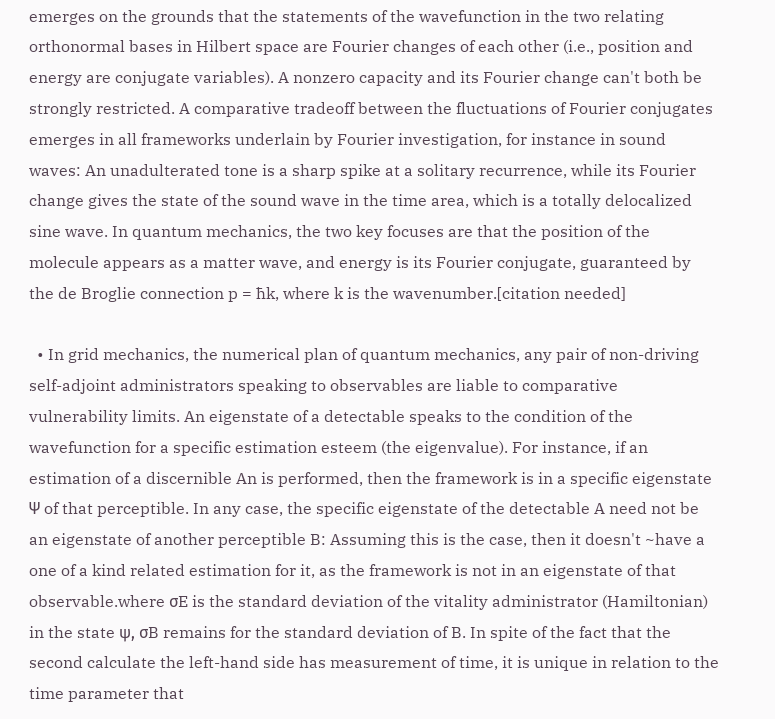emerges on the grounds that the statements of the wavefunction in the two relating orthonormal bases in Hilbert space are Fourier changes of each other (i.e., position and energy are conjugate variables). A nonzero capacity and its Fourier change can't both be strongly restricted. A comparative tradeoff between the fluctuations of Fourier conjugates emerges in all frameworks underlain by Fourier investigation, for instance in sound waves: An unadulterated tone is a sharp spike at a solitary recurrence, while its Fourier change gives the state of the sound wave in the time area, which is a totally delocalized sine wave. In quantum mechanics, the two key focuses are that the position of the molecule appears as a matter wave, and energy is its Fourier conjugate, guaranteed by the de Broglie connection p = ħk, where k is the wavenumber.[citation needed]

  • In grid mechanics, the numerical plan of quantum mechanics, any pair of non-driving self-adjoint administrators speaking to observables are liable to comparative vulnerability limits. An eigenstate of a detectable speaks to the condition of the wavefunction for a specific estimation esteem (the eigenvalue). For instance, if an estimation of a discernible An is performed, then the framework is in a specific eigenstate Ψ of that perceptible. In any case, the specific eigenstate of the detectable A need not be an eigenstate of another perceptible B: Assuming this is the case, then it doesn't ~have a one of a kind related estimation for it, as the framework is not in an eigenstate of that observable.where σE is the standard deviation of the vitality administrator (Hamiltonian) in the state ψ, σB remains for the standard deviation of B. In spite of the fact that the second calculate the left-hand side has measurement of time, it is unique in relation to the time parameter that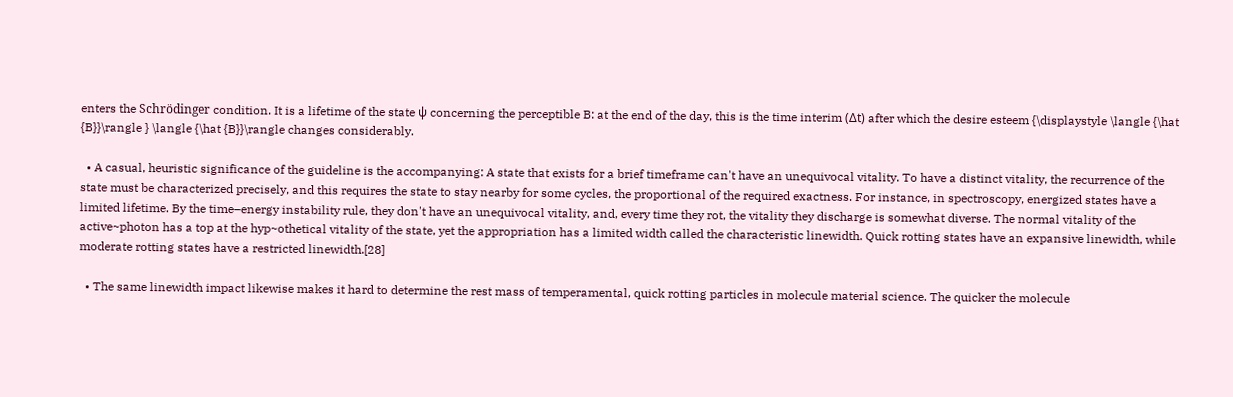enters the Schrödinger condition. It is a lifetime of the state ψ concerning the perceptible B: at the end of the day, this is the time interim (Δt) after which the desire esteem {\displaystyle \langle {\hat {B}}\rangle } \langle {\hat {B}}\rangle changes considerably.

  • A casual, heuristic significance of the guideline is the accompanying: A state that exists for a brief timeframe can't have an unequivocal vitality. To have a distinct vitality, the recurrence of the state must be characterized precisely, and this requires the state to stay nearby for some cycles, the proportional of the required exactness. For instance, in spectroscopy, energized states have a limited lifetime. By the time–energy instability rule, they don't have an unequivocal vitality, and, every time they rot, the vitality they discharge is somewhat diverse. The normal vitality of the active~photon has a top at the hyp~othetical vitality of the state, yet the appropriation has a limited width called the characteristic linewidth. Quick rotting states have an expansive linewidth, while moderate rotting states have a restricted linewidth.[28]

  • The same linewidth impact likewise makes it hard to determine the rest mass of temperamental, quick rotting particles in molecule material science. The quicker the molecule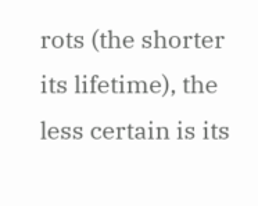rots (the shorter its lifetime), the less certain is its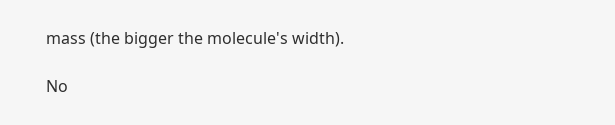mass (the bigger the molecule's width).

No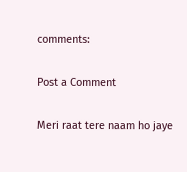comments:

Post a Comment

Meri raat tere naam ho jaye